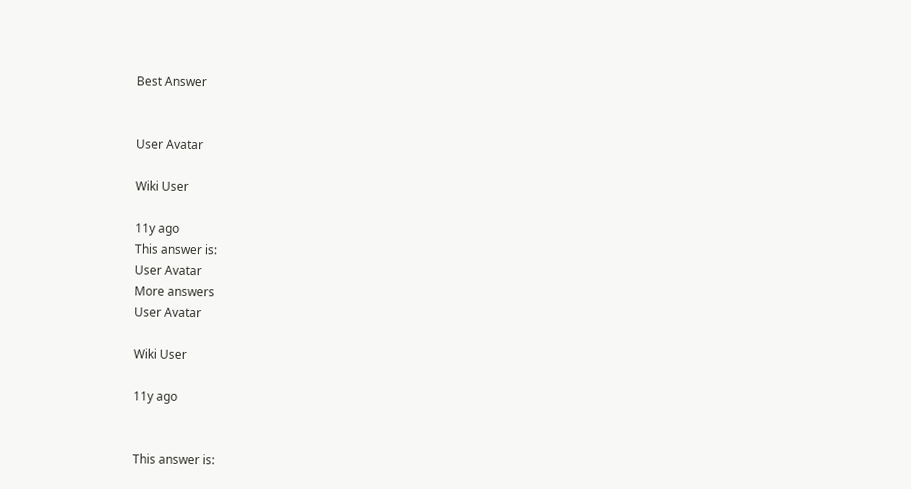Best Answer


User Avatar

Wiki User

11y ago
This answer is:
User Avatar
More answers
User Avatar

Wiki User

11y ago


This answer is: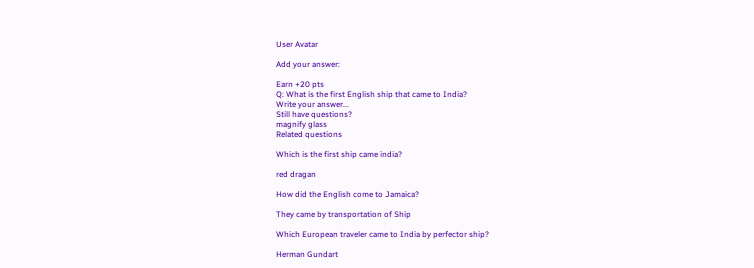User Avatar

Add your answer:

Earn +20 pts
Q: What is the first English ship that came to India?
Write your answer...
Still have questions?
magnify glass
Related questions

Which is the first ship came india?

red dragan

How did the English come to Jamaica?

They came by transportation of Ship

Which European traveler came to India by perfector ship?

Herman Gundart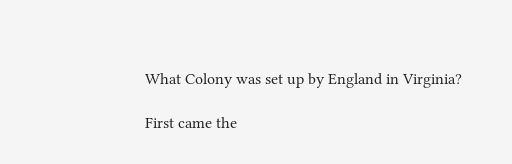What Colony was set up by England in Virginia?

First came the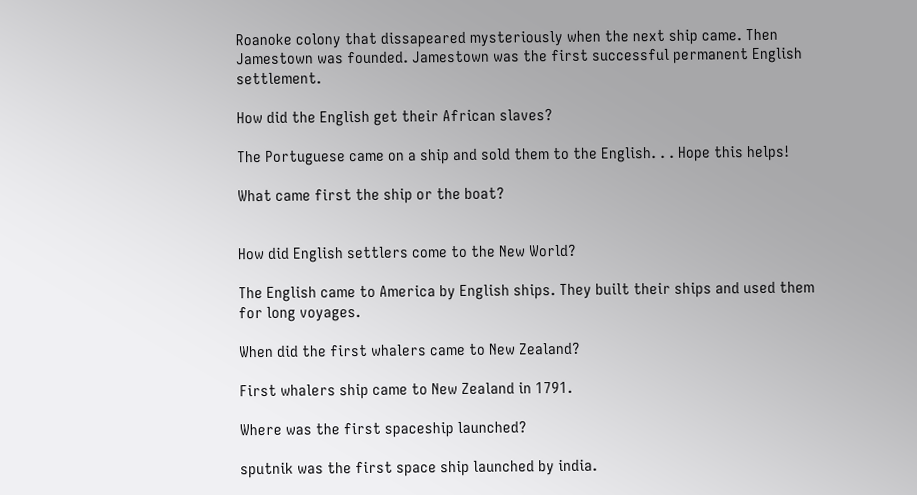Roanoke colony that dissapeared mysteriously when the next ship came. Then Jamestown was founded. Jamestown was the first successful permanent English settlement.

How did the English get their African slaves?

The Portuguese came on a ship and sold them to the English. . . Hope this helps!

What came first the ship or the boat?


How did English settlers come to the New World?

The English came to America by English ships. They built their ships and used them for long voyages.

When did the first whalers came to New Zealand?

First whalers ship came to New Zealand in 1791.

Where was the first spaceship launched?

sputnik was the first space ship launched by india.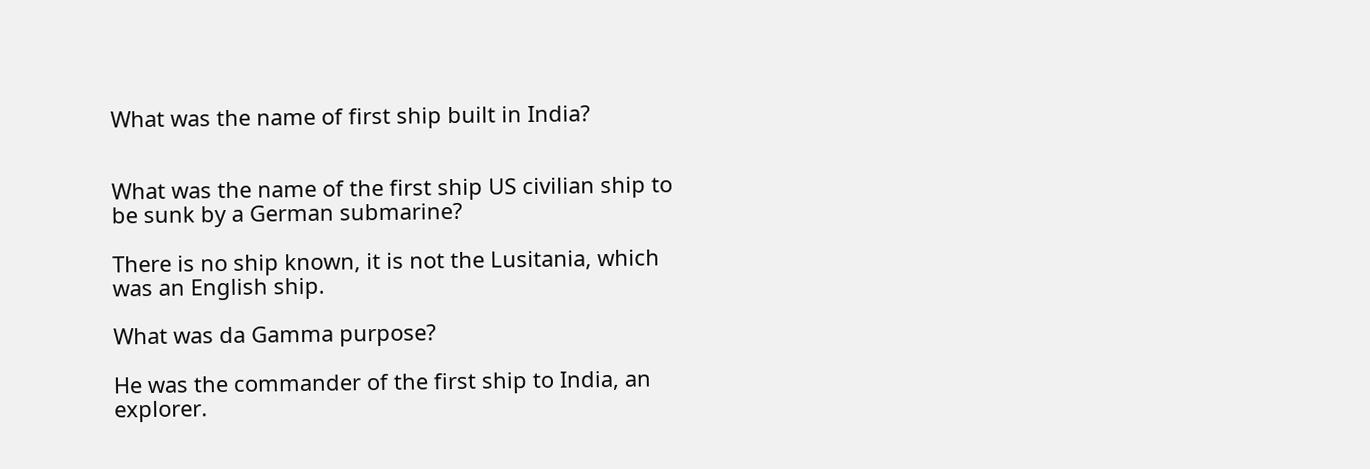What was the name of first ship built in India?


What was the name of the first ship US civilian ship to be sunk by a German submarine?

There is no ship known, it is not the Lusitania, which was an English ship.

What was da Gamma purpose?

He was the commander of the first ship to India, an explorer.